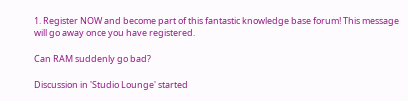1. Register NOW and become part of this fantastic knowledge base forum! This message will go away once you have registered.

Can RAM suddenly go bad?

Discussion in 'Studio Lounge' started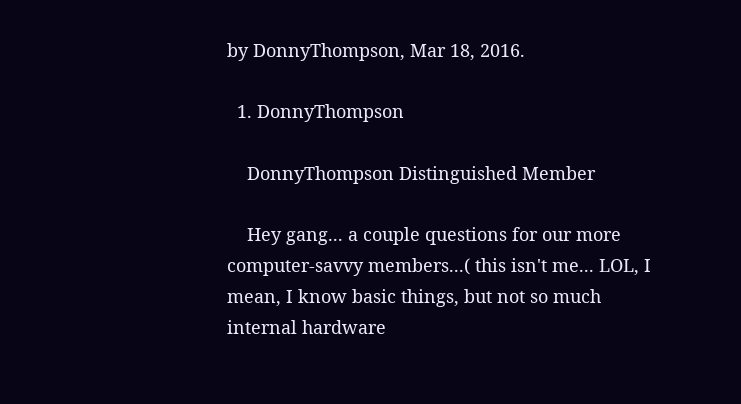by DonnyThompson, Mar 18, 2016.

  1. DonnyThompson

    DonnyThompson Distinguished Member

    Hey gang... a couple questions for our more computer-savvy members...( this isn't me... LOL, I mean, I know basic things, but not so much internal hardware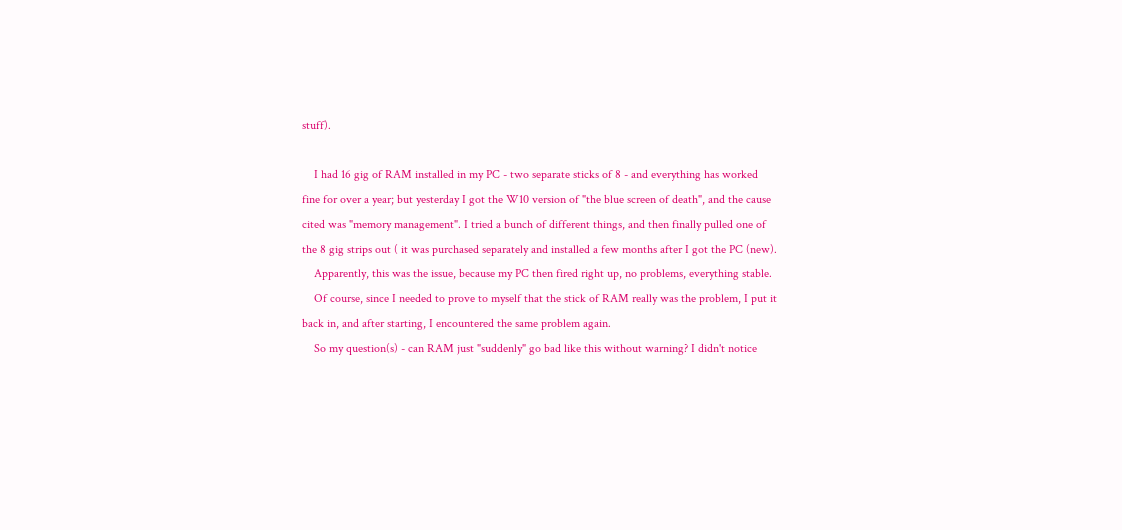stuff).

    I had 16 gig of RAM installed in my PC - two separate sticks of 8 - and everything has worked fine for over a year; but yesterday I got the W10 version of "the blue screen of death", and the cause cited was "memory management". I tried a bunch of different things, and then finally pulled one of the 8 gig strips out ( it was purchased separately and installed a few months after I got the PC (new).
    Apparently, this was the issue, because my PC then fired right up, no problems, everything stable.
    Of course, since I needed to prove to myself that the stick of RAM really was the problem, I put it back in, and after starting, I encountered the same problem again.
    So my question(s) - can RAM just "suddenly" go bad like this without warning? I didn't notice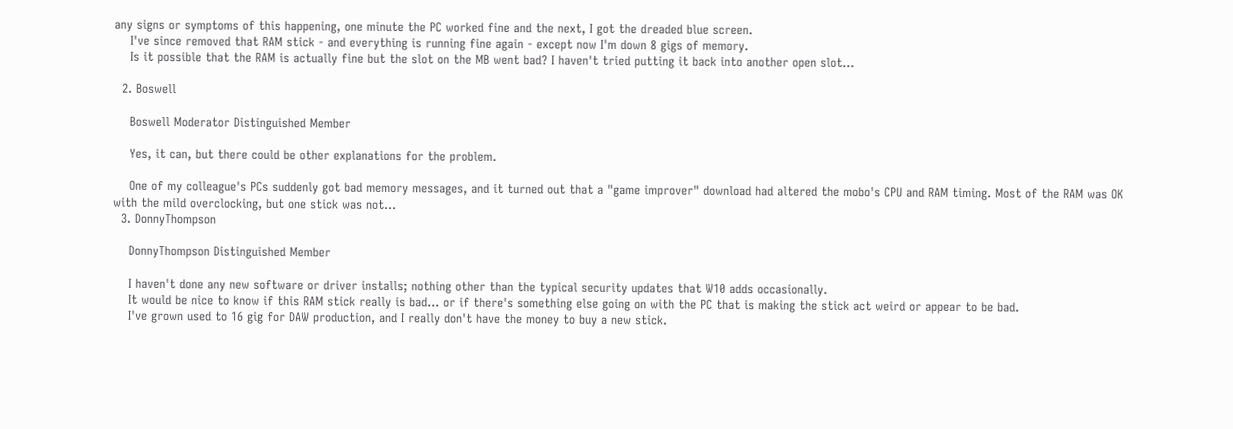any signs or symptoms of this happening, one minute the PC worked fine and the next, I got the dreaded blue screen.
    I've since removed that RAM stick - and everything is running fine again - except now I'm down 8 gigs of memory.
    Is it possible that the RAM is actually fine but the slot on the MB went bad? I haven't tried putting it back into another open slot...

  2. Boswell

    Boswell Moderator Distinguished Member

    Yes, it can, but there could be other explanations for the problem.

    One of my colleague's PCs suddenly got bad memory messages, and it turned out that a "game improver" download had altered the mobo's CPU and RAM timing. Most of the RAM was OK with the mild overclocking, but one stick was not...
  3. DonnyThompson

    DonnyThompson Distinguished Member

    I haven't done any new software or driver installs; nothing other than the typical security updates that W10 adds occasionally.
    It would be nice to know if this RAM stick really is bad... or if there's something else going on with the PC that is making the stick act weird or appear to be bad.
    I've grown used to 16 gig for DAW production, and I really don't have the money to buy a new stick.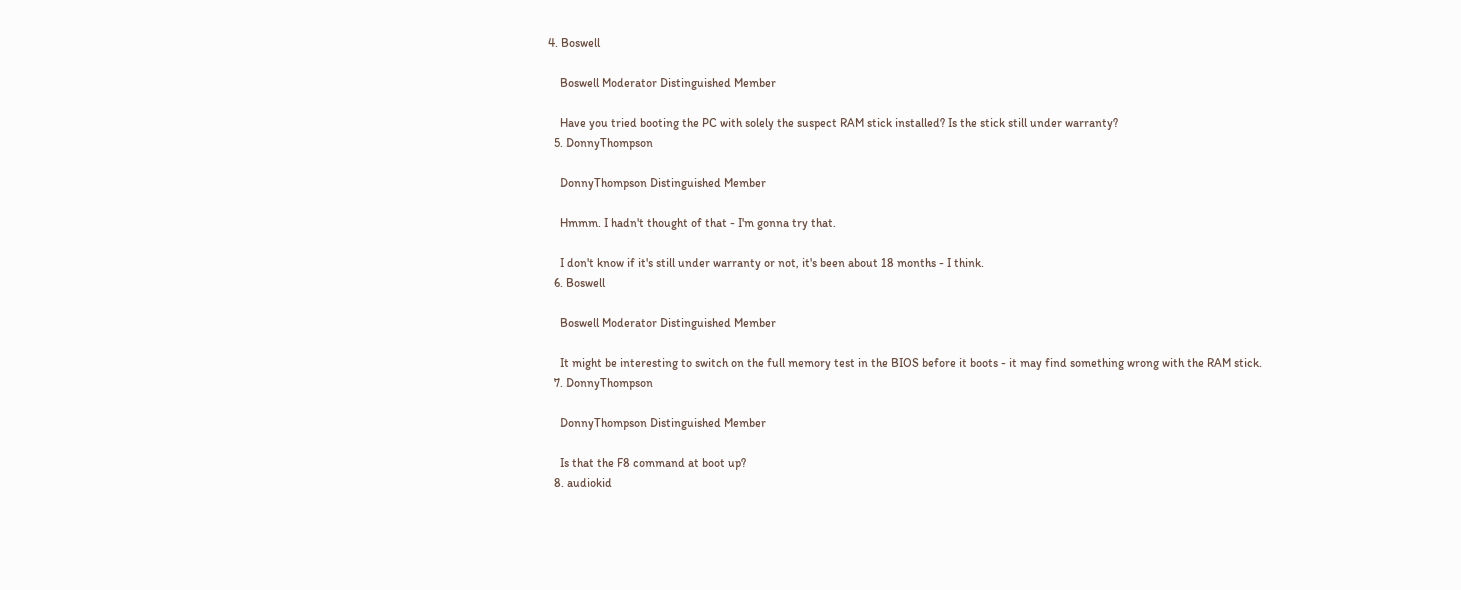4. Boswell

    Boswell Moderator Distinguished Member

    Have you tried booting the PC with solely the suspect RAM stick installed? Is the stick still under warranty?
  5. DonnyThompson

    DonnyThompson Distinguished Member

    Hmmm. I hadn't thought of that - I'm gonna try that.

    I don't know if it's still under warranty or not, it's been about 18 months - I think.
  6. Boswell

    Boswell Moderator Distinguished Member

    It might be interesting to switch on the full memory test in the BIOS before it boots - it may find something wrong with the RAM stick.
  7. DonnyThompson

    DonnyThompson Distinguished Member

    Is that the F8 command at boot up?
  8. audiokid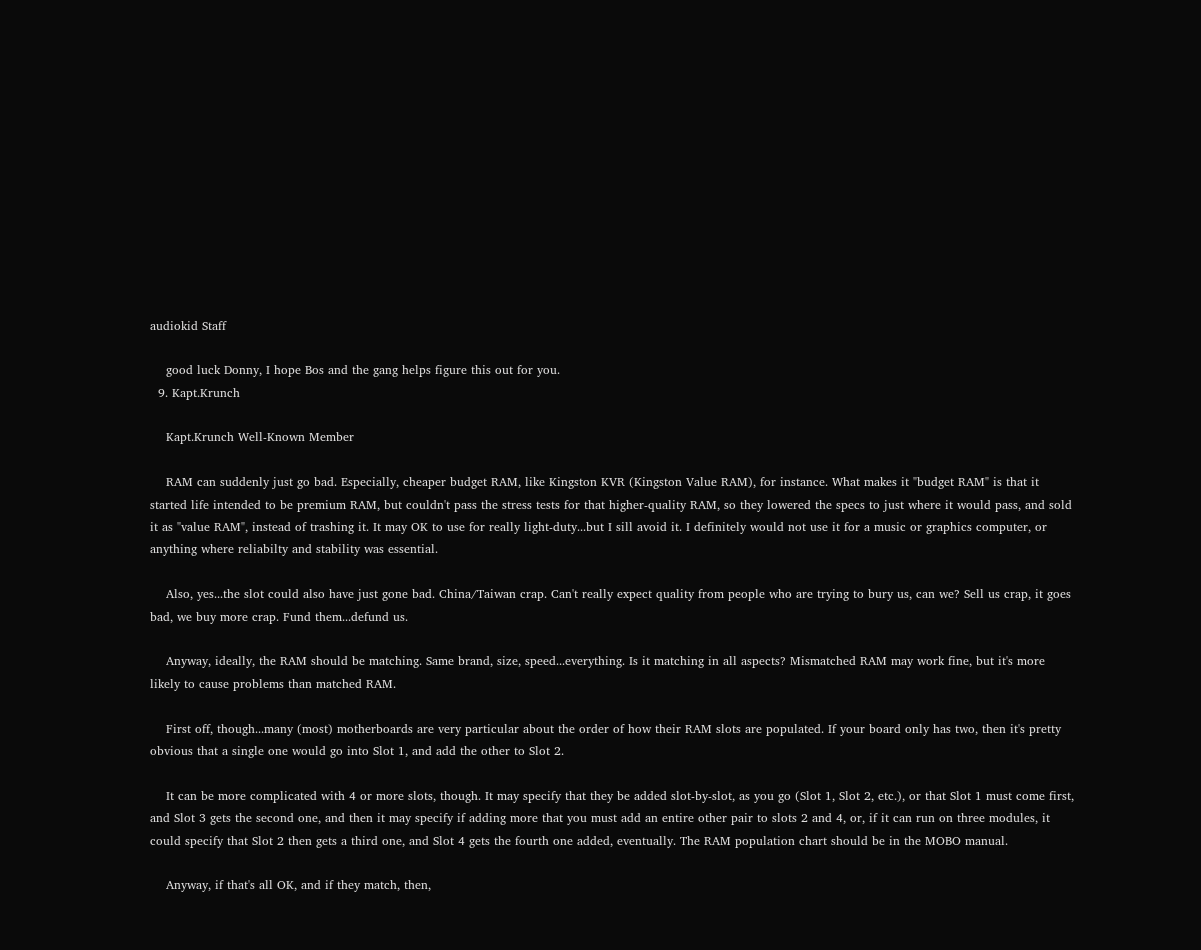audiokid Staff

    good luck Donny, I hope Bos and the gang helps figure this out for you.
  9. Kapt.Krunch

    Kapt.Krunch Well-Known Member

    RAM can suddenly just go bad. Especially, cheaper budget RAM, like Kingston KVR (Kingston Value RAM), for instance. What makes it "budget RAM" is that it started life intended to be premium RAM, but couldn't pass the stress tests for that higher-quality RAM, so they lowered the specs to just where it would pass, and sold it as "value RAM", instead of trashing it. It may OK to use for really light-duty...but I sill avoid it. I definitely would not use it for a music or graphics computer, or anything where reliabilty and stability was essential.

    Also, yes...the slot could also have just gone bad. China/Taiwan crap. Can't really expect quality from people who are trying to bury us, can we? Sell us crap, it goes bad, we buy more crap. Fund them...defund us.

    Anyway, ideally, the RAM should be matching. Same brand, size, speed...everything. Is it matching in all aspects? Mismatched RAM may work fine, but it's more likely to cause problems than matched RAM.

    First off, though...many (most) motherboards are very particular about the order of how their RAM slots are populated. If your board only has two, then it's pretty obvious that a single one would go into Slot 1, and add the other to Slot 2.

    It can be more complicated with 4 or more slots, though. It may specify that they be added slot-by-slot, as you go (Slot 1, Slot 2, etc.), or that Slot 1 must come first, and Slot 3 gets the second one, and then it may specify if adding more that you must add an entire other pair to slots 2 and 4, or, if it can run on three modules, it could specify that Slot 2 then gets a third one, and Slot 4 gets the fourth one added, eventually. The RAM population chart should be in the MOBO manual.

    Anyway, if that's all OK, and if they match, then,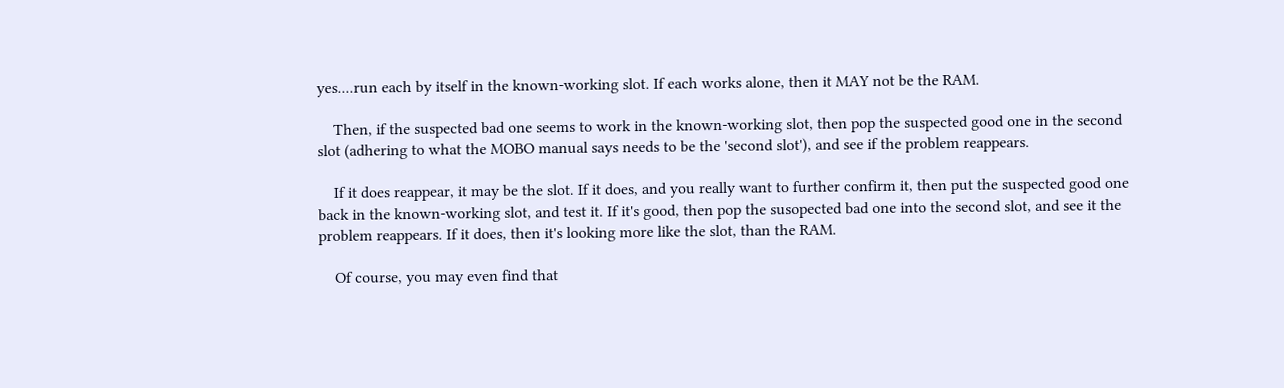yes....run each by itself in the known-working slot. If each works alone, then it MAY not be the RAM.

    Then, if the suspected bad one seems to work in the known-working slot, then pop the suspected good one in the second slot (adhering to what the MOBO manual says needs to be the 'second slot'), and see if the problem reappears.

    If it does reappear, it may be the slot. If it does, and you really want to further confirm it, then put the suspected good one back in the known-working slot, and test it. If it's good, then pop the susopected bad one into the second slot, and see it the problem reappears. If it does, then it's looking more like the slot, than the RAM.

    Of course, you may even find that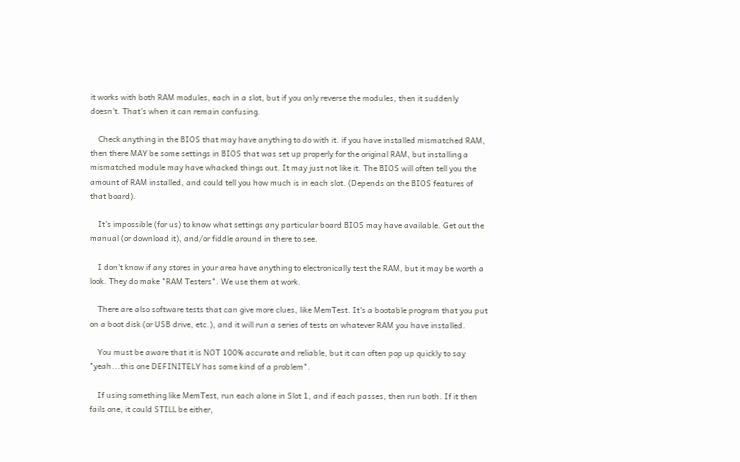it works with both RAM modules, each in a slot, but if you only reverse the modules, then it suddenly doesn't. That's when it can remain confusing.

    Check anything in the BIOS that may have anything to do with it. if you have installed mismatched RAM, then there MAY be some settings in BIOS that was set up properly for the original RAM, but installing a mismatched module may have whacked things out. It may just not like it. The BIOS will often tell you the amount of RAM installed, and could tell you how much is in each slot. (Depends on the BIOS features of that board).

    It's impossible (for us) to know what settings any particular board BIOS may have available. Get out the manual (or download it), and/or fiddle around in there to see.

    I don't know if any stores in your area have anything to electronically test the RAM, but it may be worth a look. They do make "RAM Testers". We use them at work.

    There are also software tests that can give more clues, like MemTest. It's a bootable program that you put on a boot disk (or USB drive, etc.), and it will run a series of tests on whatever RAM you have installed.

    You must be aware that it is NOT 100% accurate and reliable, but it can often pop up quickly to say "yeah...this one DEFINITELY has some kind of a problem".

    If using something like MemTest, run each alone in Slot 1, and if each passes, then run both. If it then fails one, it could STILL be either,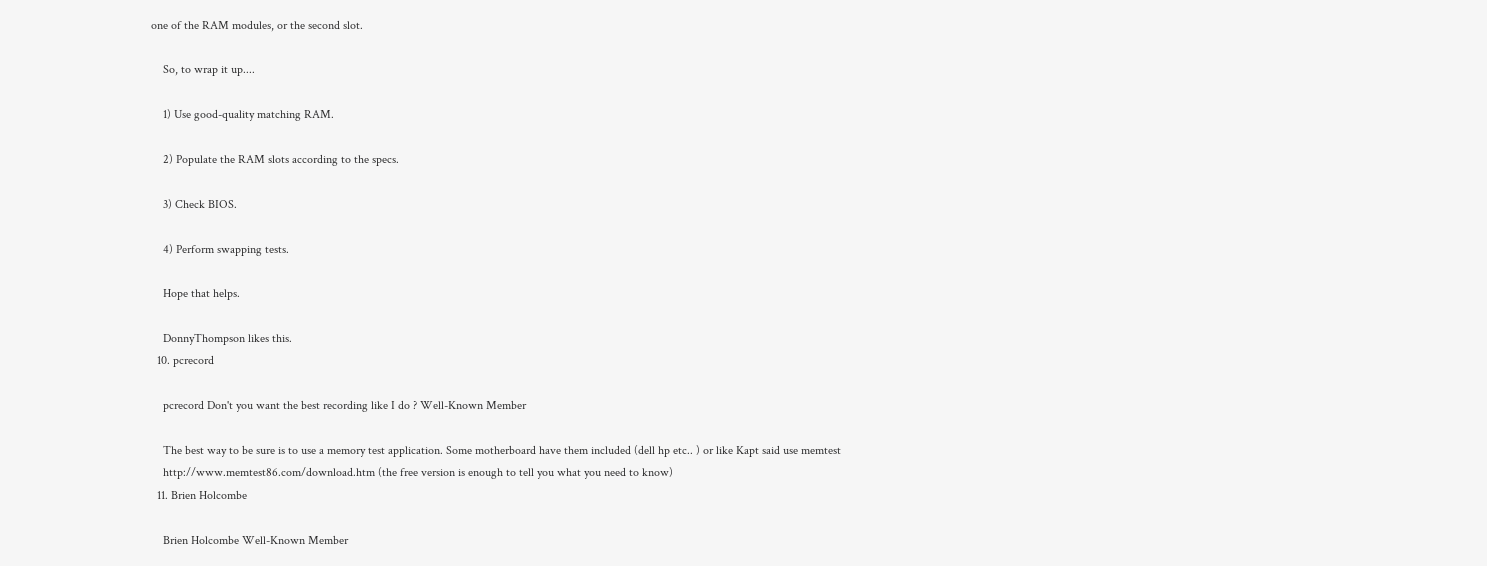one of the RAM modules, or the second slot.

    So, to wrap it up....

    1) Use good-quality matching RAM.

    2) Populate the RAM slots according to the specs.

    3) Check BIOS.

    4) Perform swapping tests.

    Hope that helps.

    DonnyThompson likes this.
  10. pcrecord

    pcrecord Don't you want the best recording like I do ? Well-Known Member

    The best way to be sure is to use a memory test application. Some motherboard have them included (dell hp etc.. ) or like Kapt said use memtest
    http://www.memtest86.com/download.htm (the free version is enough to tell you what you need to know)
  11. Brien Holcombe

    Brien Holcombe Well-Known Member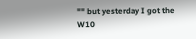"" but yesterday I got the W10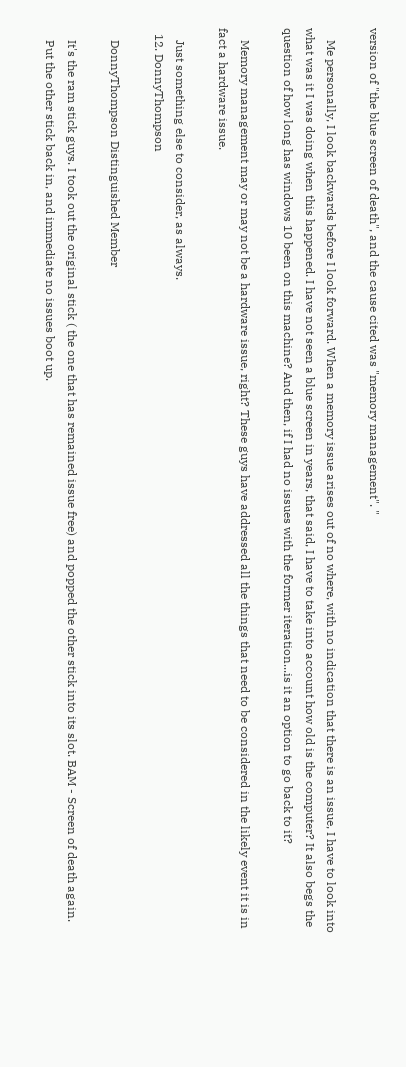version of "the blue screen of death", and the cause cited was "memory management". "

    Me personally, I look backwards before I look forward. When a memory issue arises out of no where, with no indication that there is an issue, I have to look into what was it I was doing when this happened. I have not seen a blue screen in years, that said, I have to take into account how old is the computer? It also begs the question of how long has windows 10 been on this machine? And then, if I had no issues with the former iteration...is it an option to go back to it?

    Memory management may or may not be a hardware issue, right? These guys have addressed all the things that need to be considered in the likely event it is in fact a hardware issue.

    Just something else to consider, as always.
  12. DonnyThompson

    DonnyThompson Distinguished Member

    It's the ram stick guys. I took out the original stick ( the one that has remained issue free) and popped the other stick into its slot. BAM - Screen of death again.
    Put the other stick back in, and immediate no issues boot up.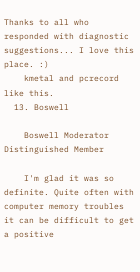Thanks to all who responded with diagnostic suggestions... I love this place. :)
    kmetal and pcrecord like this.
  13. Boswell

    Boswell Moderator Distinguished Member

    I'm glad it was so definite. Quite often with computer memory troubles it can be difficult to get a positive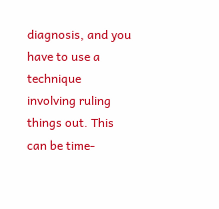diagnosis, and you have to use a technique involving ruling things out. This can be time-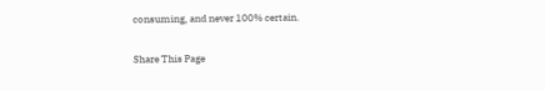consuming, and never 100% certain.

Share This Page